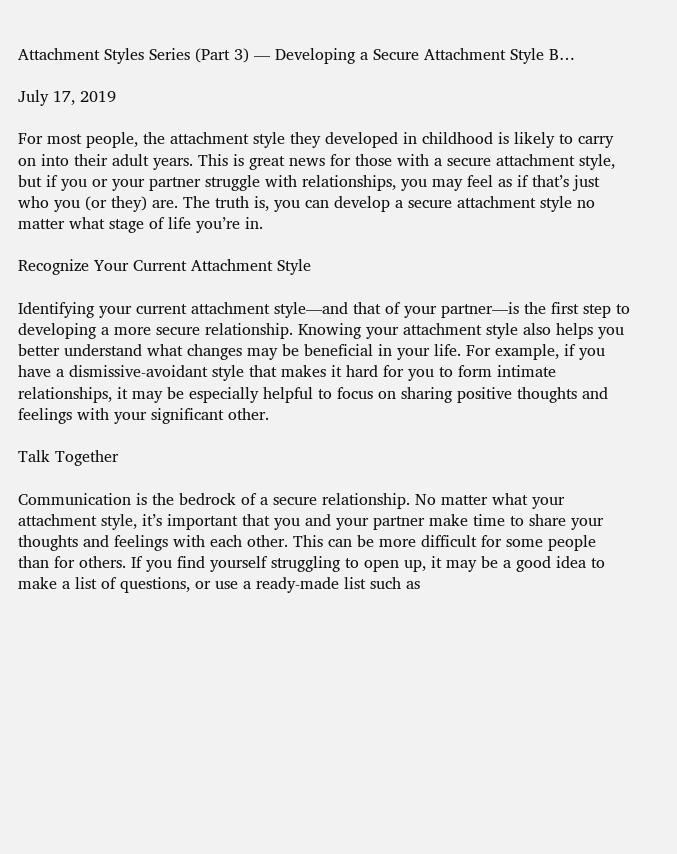Attachment Styles Series (Part 3) — Developing a Secure Attachment Style B…

July 17, 2019

For most people, the attachment style they developed in childhood is likely to carry on into their adult years. This is great news for those with a secure attachment style, but if you or your partner struggle with relationships, you may feel as if that’s just who you (or they) are. The truth is, you can develop a secure attachment style no matter what stage of life you’re in.

Recognize Your Current Attachment Style

Identifying your current attachment style—and that of your partner—is the first step to developing a more secure relationship. Knowing your attachment style also helps you better understand what changes may be beneficial in your life. For example, if you have a dismissive-avoidant style that makes it hard for you to form intimate relationships, it may be especially helpful to focus on sharing positive thoughts and feelings with your significant other.

Talk Together

Communication is the bedrock of a secure relationship. No matter what your attachment style, it’s important that you and your partner make time to share your thoughts and feelings with each other. This can be more difficult for some people than for others. If you find yourself struggling to open up, it may be a good idea to make a list of questions, or use a ready-made list such as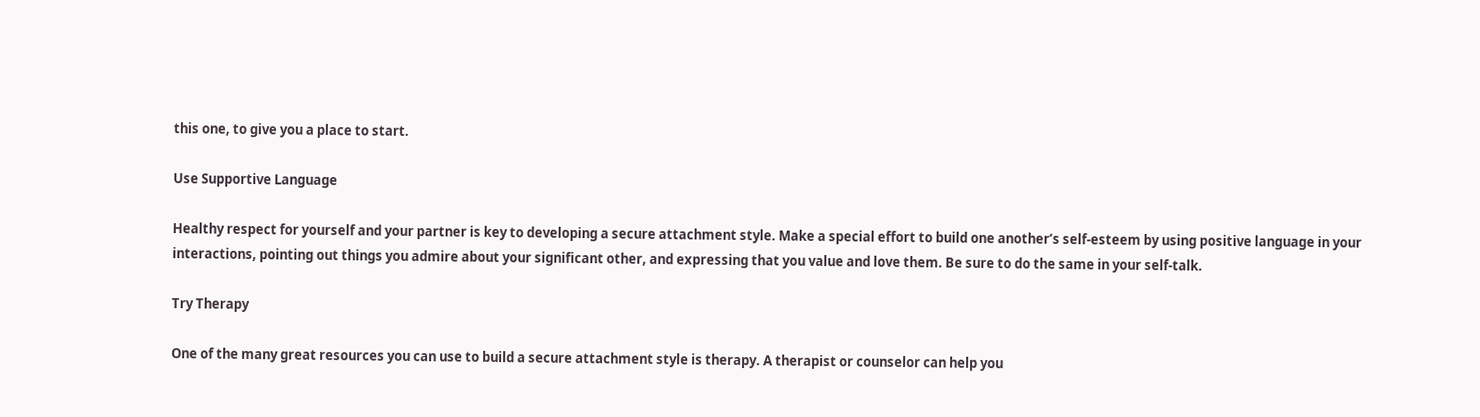this one, to give you a place to start.

Use Supportive Language

Healthy respect for yourself and your partner is key to developing a secure attachment style. Make a special effort to build one another’s self-esteem by using positive language in your interactions, pointing out things you admire about your significant other, and expressing that you value and love them. Be sure to do the same in your self-talk.

Try Therapy

One of the many great resources you can use to build a secure attachment style is therapy. A therapist or counselor can help you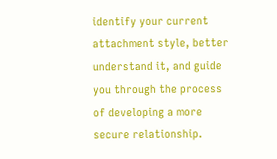identify your current attachment style, better understand it, and guide you through the process of developing a more secure relationship.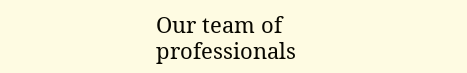Our team of professionals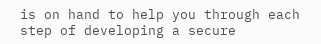is on hand to help you through each step of developing a secure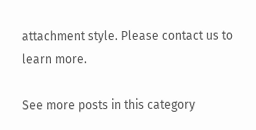attachment style. Please contact us to learn more.

See more posts in this category